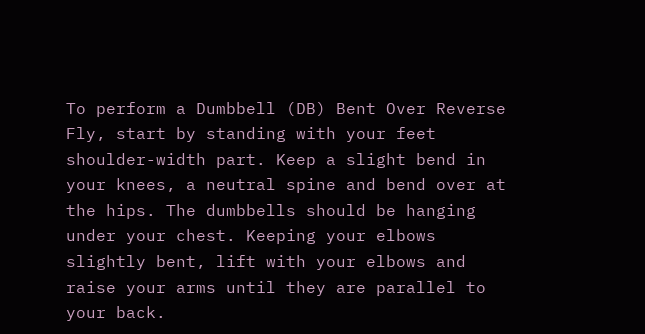To perform a Dumbbell (DB) Bent Over Reverse Fly, start by standing with your feet shoulder-width part. Keep a slight bend in your knees, a neutral spine and bend over at the hips. The dumbbells should be hanging under your chest. Keeping your elbows slightly bent, lift with your elbows and raise your arms until they are parallel to your back.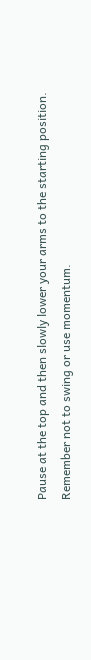Pause at the top and then slowly lower your arms to the starting position. Remember not to swing or use momentum.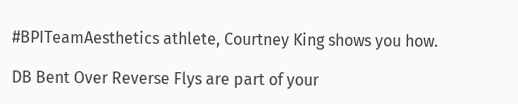#BPITeamAesthetics athlete, Courtney King shows you how.

DB Bent Over Reverse Flys are part of your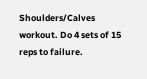Shoulders/Calves workout. Do 4 sets of 15 reps to failure.